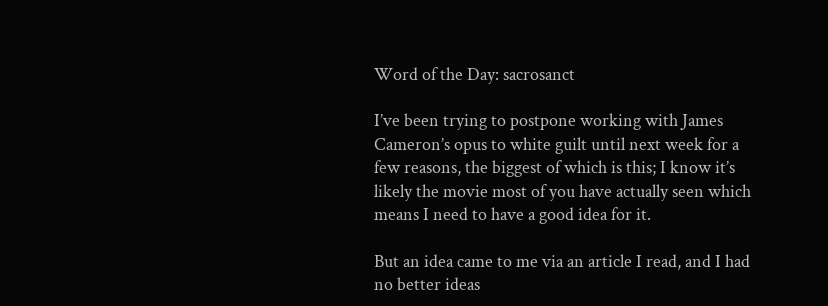Word of the Day: sacrosanct

I’ve been trying to postpone working with James Cameron’s opus to white guilt until next week for a few reasons, the biggest of which is this; I know it’s likely the movie most of you have actually seen which means I need to have a good idea for it.

But an idea came to me via an article I read, and I had no better ideas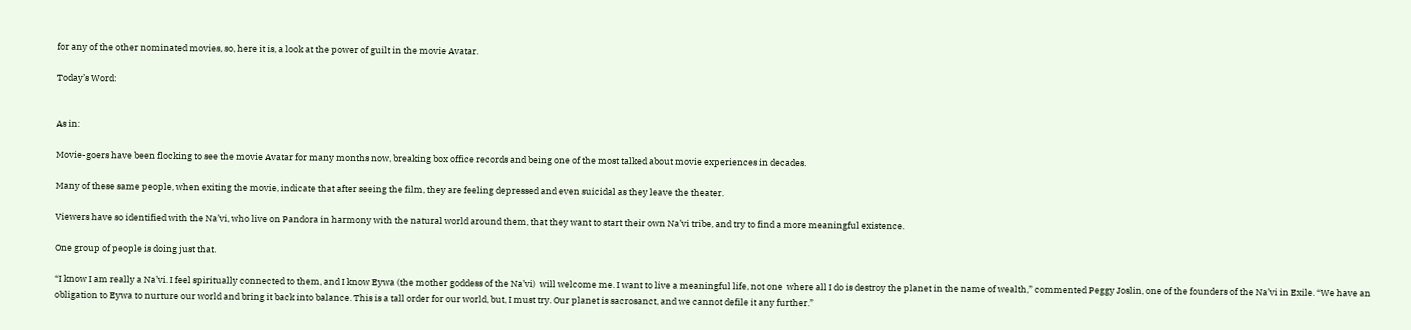for any of the other nominated movies, so, here it is, a look at the power of guilt in the movie Avatar.

Today’s Word:


As in:

Movie-goers have been flocking to see the movie Avatar for many months now, breaking box office records and being one of the most talked about movie experiences in decades.

Many of these same people, when exiting the movie, indicate that after seeing the film, they are feeling depressed and even suicidal as they leave the theater.

Viewers have so identified with the Na’vi, who live on Pandora in harmony with the natural world around them, that they want to start their own Na’vi tribe, and try to find a more meaningful existence.

One group of people is doing just that.

“I know I am really a Na’vi. I feel spiritually connected to them, and I know Eywa (the mother goddess of the Na’vi)  will welcome me. I want to live a meaningful life, not one  where all I do is destroy the planet in the name of wealth,” commented Peggy Joslin, one of the founders of the Na’vi in Exile. “We have an obligation to Eywa to nurture our world and bring it back into balance. This is a tall order for our world, but, I must try. Our planet is sacrosanct, and we cannot defile it any further.”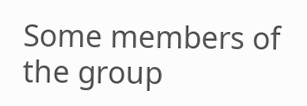Some members of the group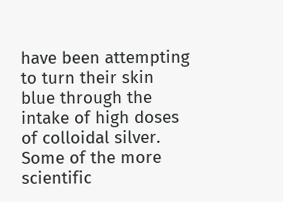have been attempting to turn their skin blue through the intake of high doses of colloidal silver. Some of the more scientific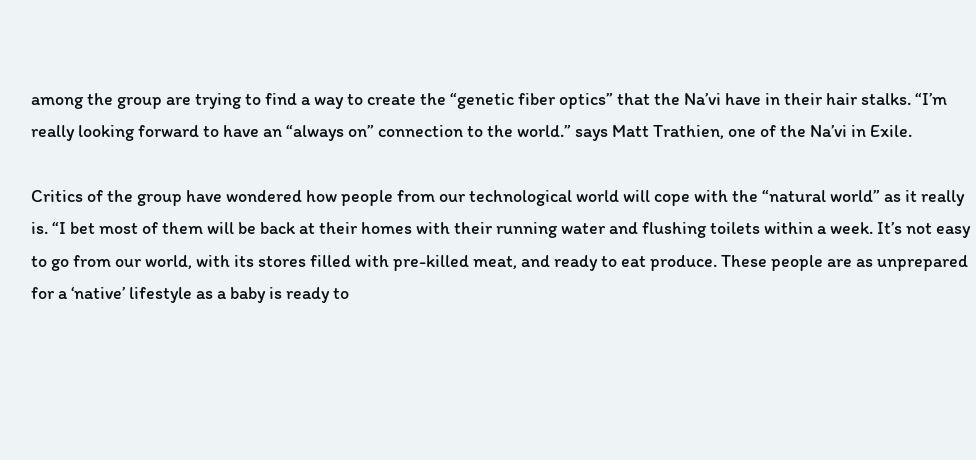among the group are trying to find a way to create the “genetic fiber optics” that the Na’vi have in their hair stalks. “I’m really looking forward to have an “always on” connection to the world.” says Matt Trathien, one of the Na’vi in Exile.

Critics of the group have wondered how people from our technological world will cope with the “natural world” as it really is. “I bet most of them will be back at their homes with their running water and flushing toilets within a week. It’s not easy to go from our world, with its stores filled with pre-killed meat, and ready to eat produce. These people are as unprepared for a ‘native’ lifestyle as a baby is ready to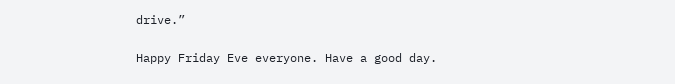drive.”

Happy Friday Eve everyone. Have a good day.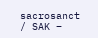sacrosanct / SAK –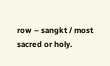row – sangkt / most sacred or holy.